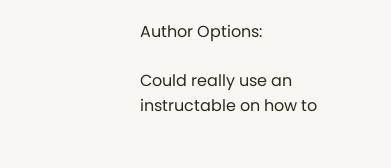Author Options:

Could really use an instructable on how to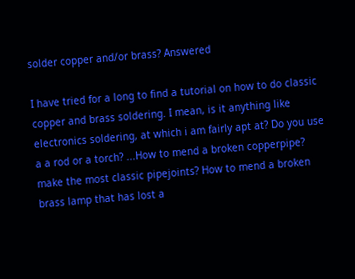solder copper and/or brass? Answered

I have tried for a long to find a tutorial on how to do classic copper and brass soldering. I mean, is it anything like electronics soldering, at which i am fairly apt at? Do you use a a rod or a torch? ...How to mend a broken copperpipe? make the most classic pipejoints? How to mend a broken brass lamp that has lost a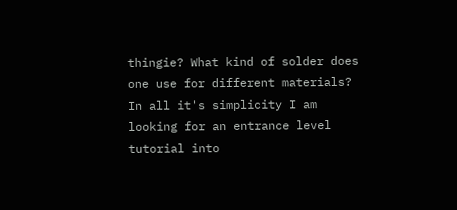thingie? What kind of solder does one use for different materials? In all it's simplicity I am looking for an entrance level tutorial into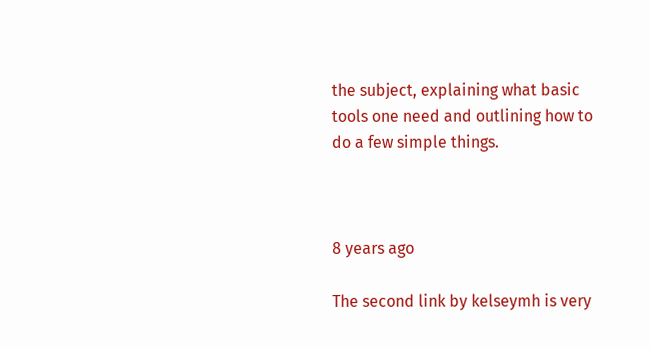the subject, explaining what basic tools one need and outlining how to do a few simple things.



8 years ago

The second link by kelseymh is very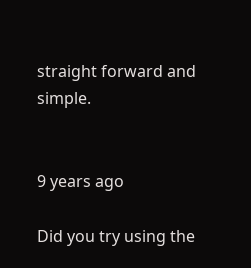straight forward and simple.


9 years ago

Did you try using the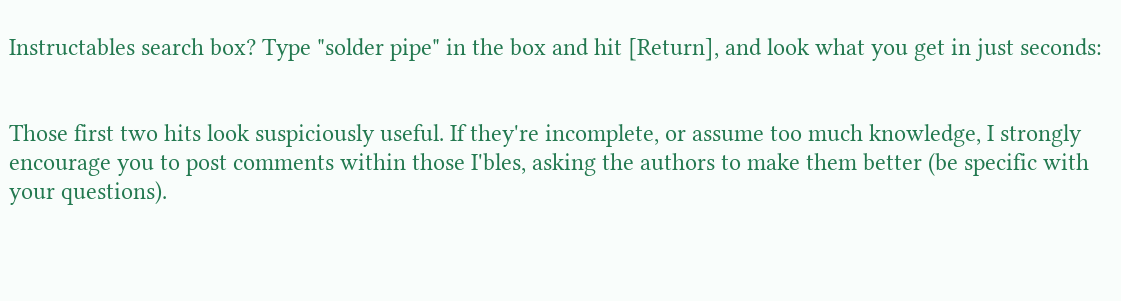Instructables search box? Type "solder pipe" in the box and hit [Return], and look what you get in just seconds:


Those first two hits look suspiciously useful. If they're incomplete, or assume too much knowledge, I strongly encourage you to post comments within those I'bles, asking the authors to make them better (be specific with your questions).